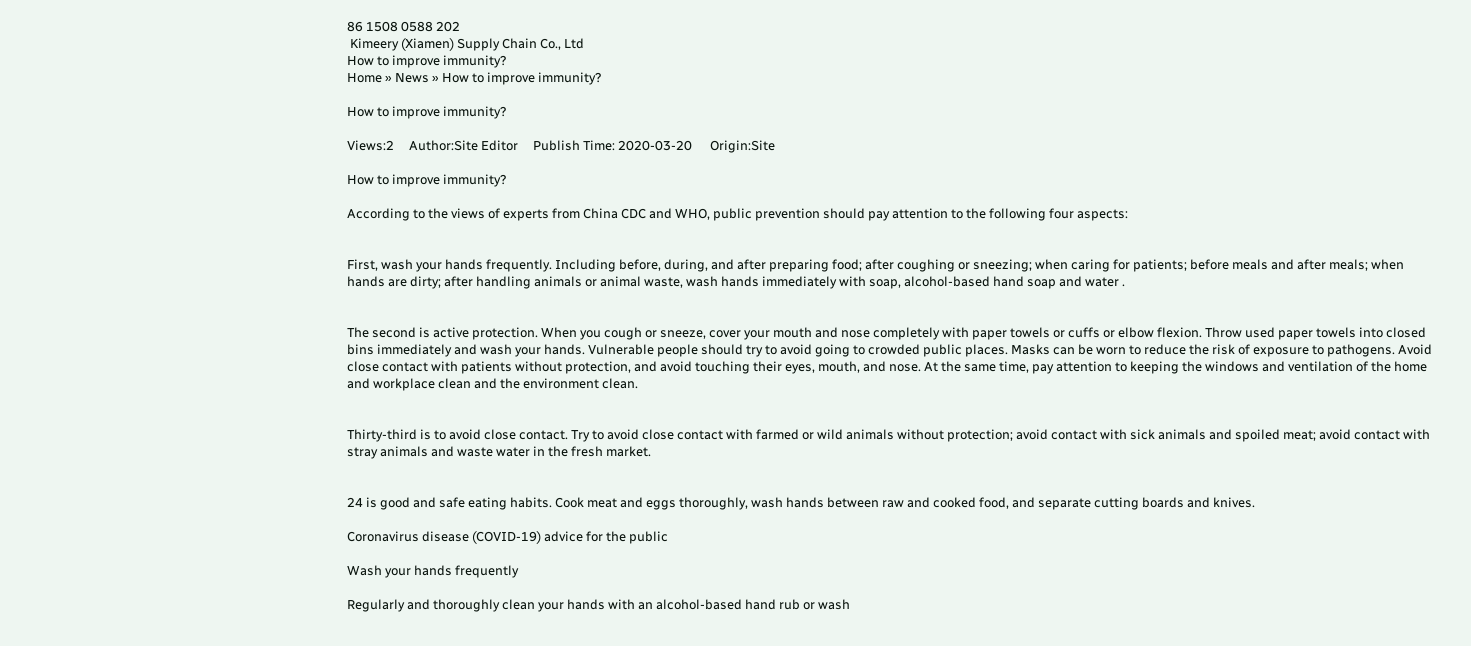86 1508 0588 202
 Kimeery (Xiamen) Supply Chain Co., Ltd
How to improve immunity?
Home » News » How to improve immunity?

How to improve immunity?

Views:2     Author:Site Editor     Publish Time: 2020-03-20      Origin:Site

How to improve immunity?

According to the views of experts from China CDC and WHO, public prevention should pay attention to the following four aspects:


First, wash your hands frequently. Including before, during, and after preparing food; after coughing or sneezing; when caring for patients; before meals and after meals; when hands are dirty; after handling animals or animal waste, wash hands immediately with soap, alcohol-based hand soap and water .


The second is active protection. When you cough or sneeze, cover your mouth and nose completely with paper towels or cuffs or elbow flexion. Throw used paper towels into closed bins immediately and wash your hands. Vulnerable people should try to avoid going to crowded public places. Masks can be worn to reduce the risk of exposure to pathogens. Avoid close contact with patients without protection, and avoid touching their eyes, mouth, and nose. At the same time, pay attention to keeping the windows and ventilation of the home and workplace clean and the environment clean.


Thirty-third is to avoid close contact. Try to avoid close contact with farmed or wild animals without protection; avoid contact with sick animals and spoiled meat; avoid contact with stray animals and waste water in the fresh market.


24 is good and safe eating habits. Cook meat and eggs thoroughly, wash hands between raw and cooked food, and separate cutting boards and knives.

Coronavirus disease (COVID-19) advice for the public

Wash your hands frequently

Regularly and thoroughly clean your hands with an alcohol-based hand rub or wash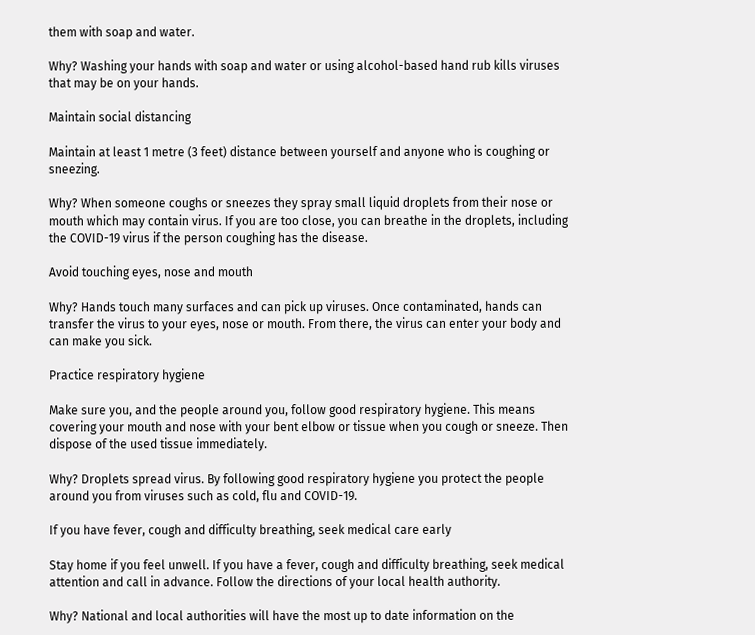them with soap and water.

Why? Washing your hands with soap and water or using alcohol-based hand rub kills viruses that may be on your hands.

Maintain social distancing

Maintain at least 1 metre (3 feet) distance between yourself and anyone who is coughing or sneezing.

Why? When someone coughs or sneezes they spray small liquid droplets from their nose or mouth which may contain virus. If you are too close, you can breathe in the droplets, including the COVID-19 virus if the person coughing has the disease.

Avoid touching eyes, nose and mouth

Why? Hands touch many surfaces and can pick up viruses. Once contaminated, hands can transfer the virus to your eyes, nose or mouth. From there, the virus can enter your body and can make you sick.

Practice respiratory hygiene

Make sure you, and the people around you, follow good respiratory hygiene. This means covering your mouth and nose with your bent elbow or tissue when you cough or sneeze. Then dispose of the used tissue immediately.

Why? Droplets spread virus. By following good respiratory hygiene you protect the people around you from viruses such as cold, flu and COVID-19.

If you have fever, cough and difficulty breathing, seek medical care early

Stay home if you feel unwell. If you have a fever, cough and difficulty breathing, seek medical attention and call in advance. Follow the directions of your local health authority.

Why? National and local authorities will have the most up to date information on the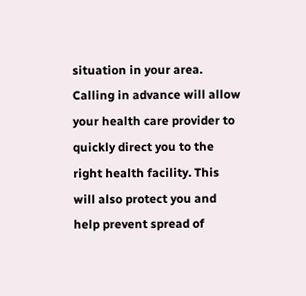situation in your area. Calling in advance will allow your health care provider to quickly direct you to the right health facility. This will also protect you and help prevent spread of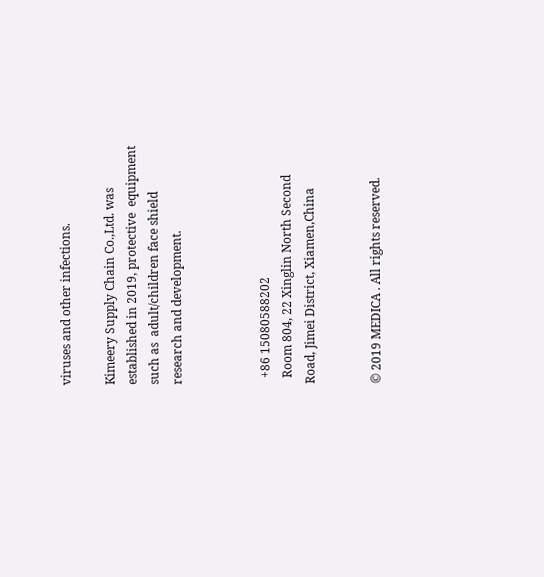viruses and other infections.

Kimeery Supply Chain Co.,Ltd. was established in 2019, protective  equipment such as  adult/children face shield  research and development.



  +86 15080588202
  Room 804, 22 Xinglin North Second Road, Jimei District, Xiamen,China


© 2019 MEDICA . All rights reserved.